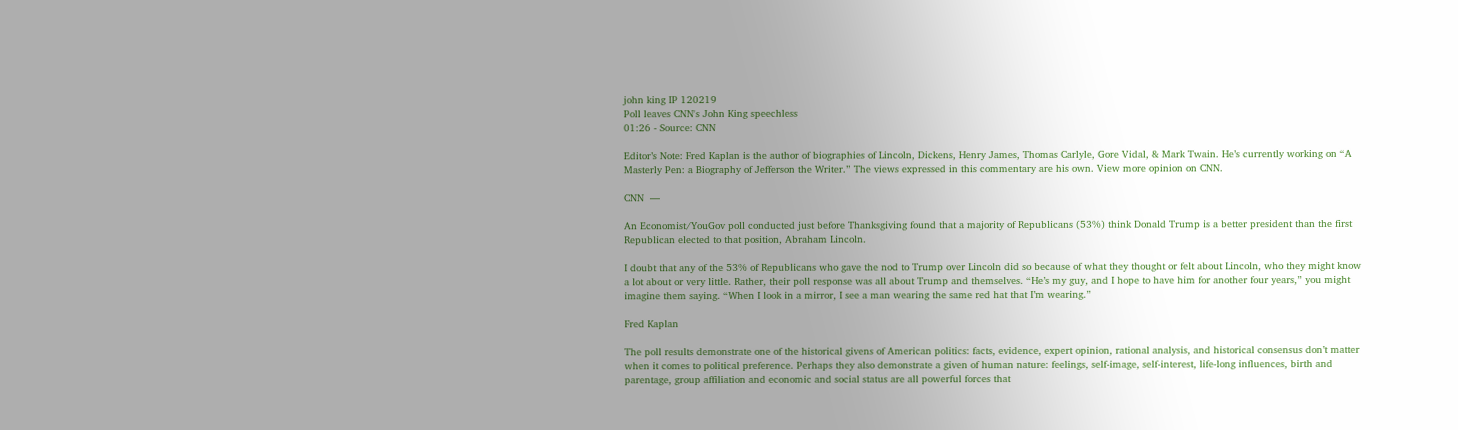john king IP 120219
Poll leaves CNN's John King speechless
01:26 - Source: CNN

Editor’s Note: Fred Kaplan is the author of biographies of Lincoln, Dickens, Henry James, Thomas Carlyle, Gore Vidal, & Mark Twain. He’s currently working on “A Masterly Pen: a Biography of Jefferson the Writer.” The views expressed in this commentary are his own. View more opinion on CNN.

CNN  —

An Economist/YouGov poll conducted just before Thanksgiving found that a majority of Republicans (53%) think Donald Trump is a better president than the first Republican elected to that position, Abraham Lincoln.

I doubt that any of the 53% of Republicans who gave the nod to Trump over Lincoln did so because of what they thought or felt about Lincoln, who they might know a lot about or very little. Rather, their poll response was all about Trump and themselves. “He’s my guy, and I hope to have him for another four years,” you might imagine them saying. “When I look in a mirror, I see a man wearing the same red hat that I’m wearing.”

Fred Kaplan

The poll results demonstrate one of the historical givens of American politics: facts, evidence, expert opinion, rational analysis, and historical consensus don’t matter when it comes to political preference. Perhaps they also demonstrate a given of human nature: feelings, self-image, self-interest, life-long influences, birth and parentage, group affiliation and economic and social status are all powerful forces that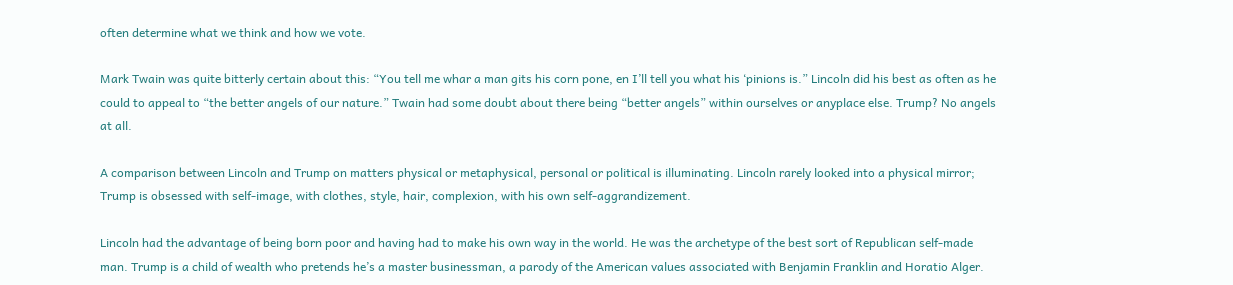often determine what we think and how we vote.

Mark Twain was quite bitterly certain about this: “You tell me whar a man gits his corn pone, en I’ll tell you what his ‘pinions is.” Lincoln did his best as often as he could to appeal to “the better angels of our nature.” Twain had some doubt about there being “better angels” within ourselves or anyplace else. Trump? No angels at all.

A comparison between Lincoln and Trump on matters physical or metaphysical, personal or political is illuminating. Lincoln rarely looked into a physical mirror; Trump is obsessed with self-image, with clothes, style, hair, complexion, with his own self-aggrandizement.

Lincoln had the advantage of being born poor and having had to make his own way in the world. He was the archetype of the best sort of Republican self-made man. Trump is a child of wealth who pretends he’s a master businessman, a parody of the American values associated with Benjamin Franklin and Horatio Alger.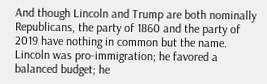And though Lincoln and Trump are both nominally Republicans, the party of 1860 and the party of 2019 have nothing in common but the name. Lincoln was pro-immigration; he favored a balanced budget; he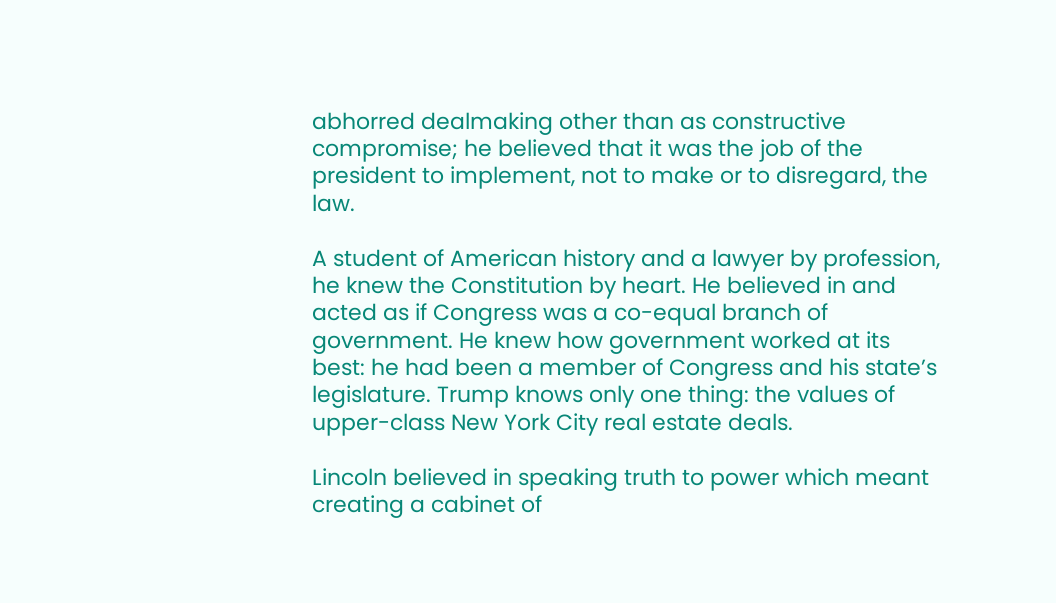abhorred dealmaking other than as constructive compromise; he believed that it was the job of the president to implement, not to make or to disregard, the law.

A student of American history and a lawyer by profession, he knew the Constitution by heart. He believed in and acted as if Congress was a co-equal branch of government. He knew how government worked at its best: he had been a member of Congress and his state’s legislature. Trump knows only one thing: the values of upper-class New York City real estate deals.

Lincoln believed in speaking truth to power which meant creating a cabinet of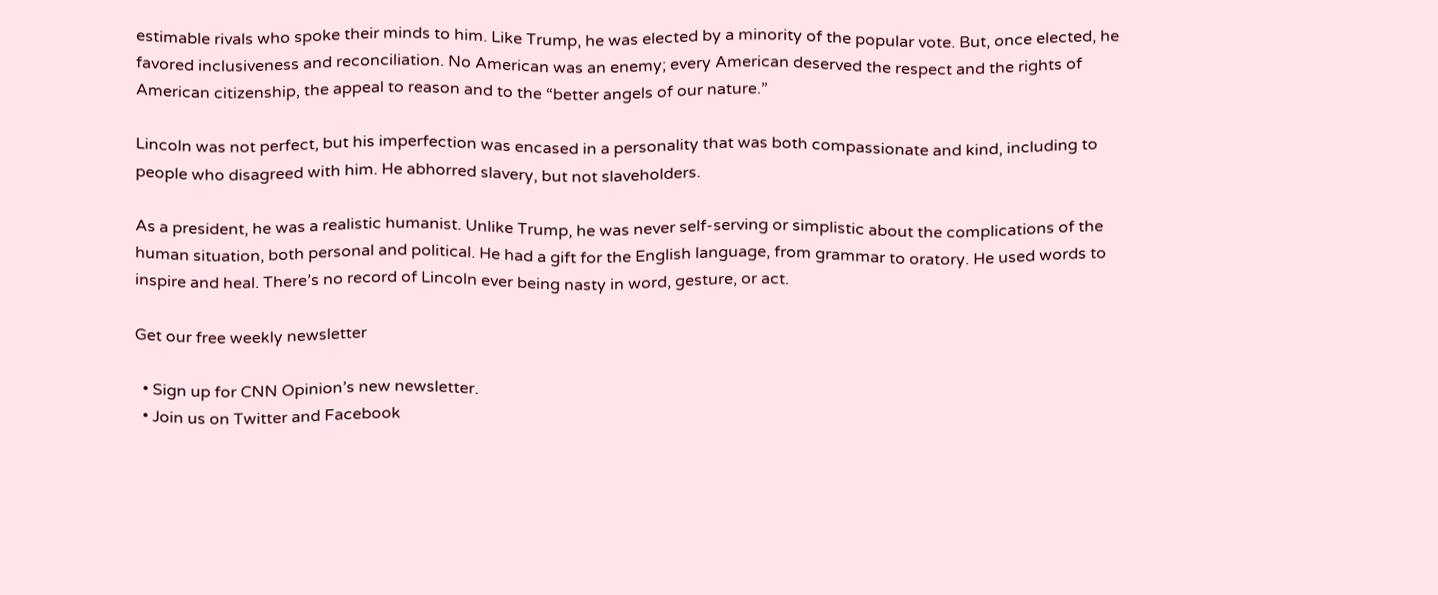estimable rivals who spoke their minds to him. Like Trump, he was elected by a minority of the popular vote. But, once elected, he favored inclusiveness and reconciliation. No American was an enemy; every American deserved the respect and the rights of American citizenship, the appeal to reason and to the “better angels of our nature.”

Lincoln was not perfect, but his imperfection was encased in a personality that was both compassionate and kind, including to people who disagreed with him. He abhorred slavery, but not slaveholders.

As a president, he was a realistic humanist. Unlike Trump, he was never self-serving or simplistic about the complications of the human situation, both personal and political. He had a gift for the English language, from grammar to oratory. He used words to inspire and heal. There’s no record of Lincoln ever being nasty in word, gesture, or act.

Get our free weekly newsletter

  • Sign up for CNN Opinion’s new newsletter.
  • Join us on Twitter and Facebook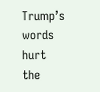Trump’s words hurt the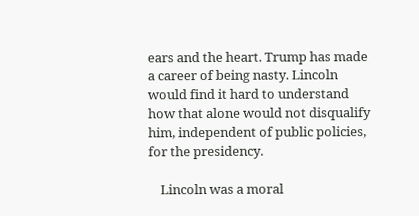ears and the heart. Trump has made a career of being nasty. Lincoln would find it hard to understand how that alone would not disqualify him, independent of public policies, for the presidency.

    Lincoln was a moral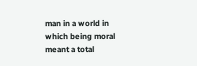man in a world in which being moral meant a total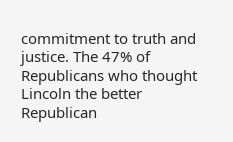commitment to truth and justice. The 47% of Republicans who thought Lincoln the better Republican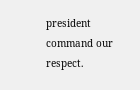president command our respect.